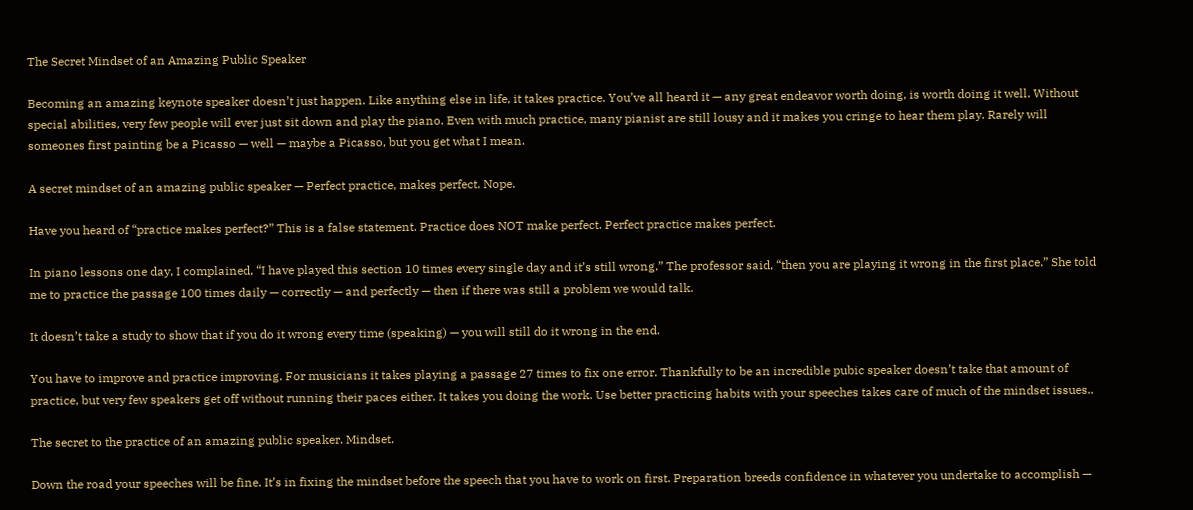The Secret Mindset of an Amazing Public Speaker

Becoming an amazing keynote speaker doesn’t just happen. Like anything else in life, it takes practice. You’ve all heard it — any great endeavor worth doing, is worth doing it well. Without special abilities, very few people will ever just sit down and play the piano. Even with much practice, many pianist are still lousy and it makes you cringe to hear them play. Rarely will someones first painting be a Picasso — well — maybe a Picasso, but you get what I mean.

A secret mindset of an amazing public speaker — Perfect practice, makes perfect. Nope.

Have you heard of “practice makes perfect?” This is a false statement. Practice does NOT make perfect. Perfect practice makes perfect.

In piano lessons one day, I complained, “I have played this section 10 times every single day and it’s still wrong.” The professor said, “then you are playing it wrong in the first place.” She told me to practice the passage 100 times daily — correctly — and perfectly — then if there was still a problem we would talk.

It doesn’t take a study to show that if you do it wrong every time (speaking) — you will still do it wrong in the end.

You have to improve and practice improving. For musicians it takes playing a passage 27 times to fix one error. Thankfully to be an incredible pubic speaker doesn’t take that amount of practice, but very few speakers get off without running their paces either. It takes you doing the work. Use better practicing habits with your speeches takes care of much of the mindset issues..

The secret to the practice of an amazing public speaker. Mindset.

Down the road your speeches will be fine. It’s in fixing the mindset before the speech that you have to work on first. Preparation breeds confidence in whatever you undertake to accomplish —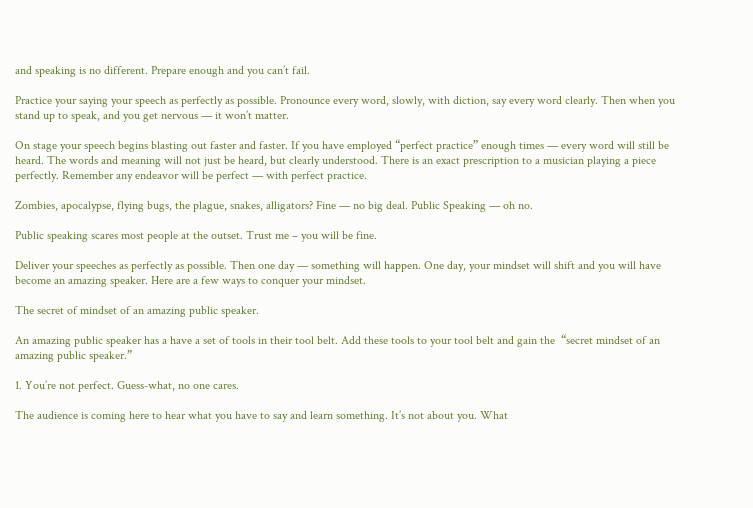and speaking is no different. Prepare enough and you can’t fail.

Practice your saying your speech as perfectly as possible. Pronounce every word, slowly, with diction, say every word clearly. Then when you stand up to speak, and you get nervous — it won’t matter.

On stage your speech begins blasting out faster and faster. If you have employed “perfect practice” enough times — every word will still be heard. The words and meaning will not just be heard, but clearly understood. There is an exact prescription to a musician playing a piece perfectly. Remember any endeavor will be perfect — with perfect practice.

Zombies, apocalypse, flying bugs, the plague, snakes, alligators? Fine — no big deal. Public Speaking — oh no.

Public speaking scares most people at the outset. Trust me – you will be fine.

Deliver your speeches as perfectly as possible. Then one day — something will happen. One day, your mindset will shift and you will have become an amazing speaker. Here are a few ways to conquer your mindset.

The secret of mindset of an amazing public speaker.

An amazing public speaker has a have a set of tools in their tool belt. Add these tools to your tool belt and gain the  “secret mindset of an amazing public speaker.”

1. You’re not perfect. Guess-what, no one cares.

The audience is coming here to hear what you have to say and learn something. It’s not about you. What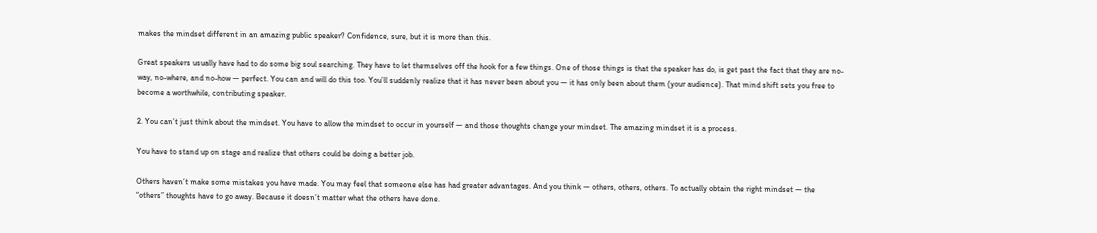makes the mindset different in an amazing public speaker? Confidence, sure, but it is more than this.

Great speakers usually have had to do some big soul searching. They have to let themselves off the hook for a few things. One of those things is that the speaker has do, is get past the fact that they are no-way, no-where, and no-how — perfect. You can and will do this too. You’ll suddenly realize that it has never been about you — it has only been about them (your audience). That mind shift sets you free to become a worthwhile, contributing speaker.

2. You can’t just think about the mindset. You have to allow the mindset to occur in yourself — and those thoughts change your mindset. The amazing mindset it is a process.

You have to stand up on stage and realize that others could be doing a better job.

Others haven’t make some mistakes you have made. You may feel that someone else has had greater advantages. And you think — others, others, others. To actually obtain the right mindset — the “others” thoughts have to go away. Because it doesn’t matter what the others have done.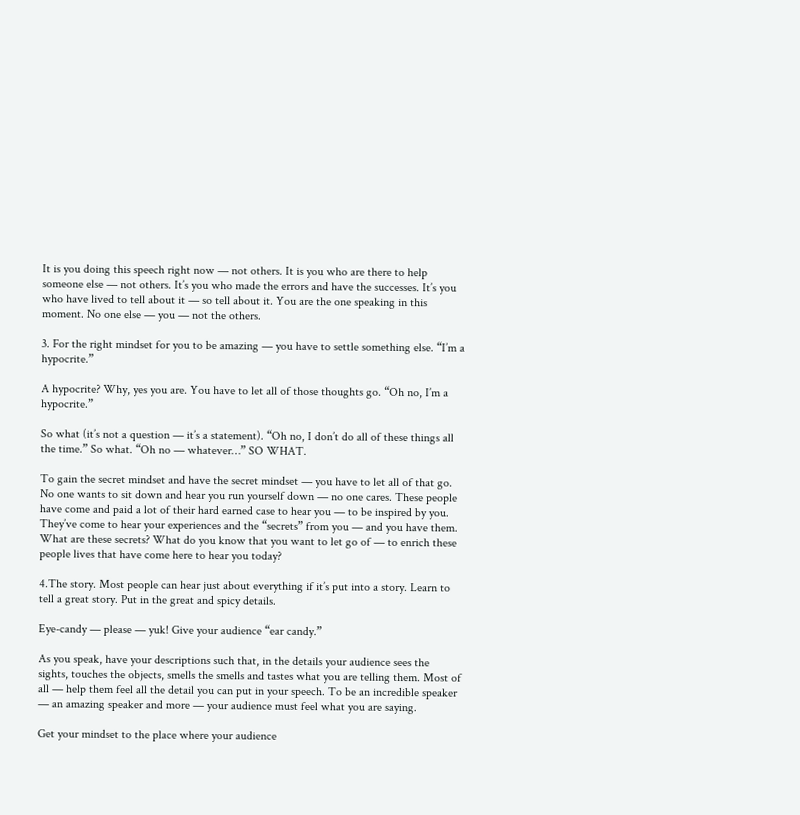It is you doing this speech right now — not others. It is you who are there to help someone else — not others. It’s you who made the errors and have the successes. It’s you who have lived to tell about it — so tell about it. You are the one speaking in this moment. No one else — you — not the others.

3. For the right mindset for you to be amazing — you have to settle something else. “I’m a hypocrite.”

A hypocrite? Why, yes you are. You have to let all of those thoughts go. “Oh no, I’m a hypocrite.”

So what (it’s not a question — it’s a statement). “Oh no, I don’t do all of these things all the time.” So what. “Oh no — whatever…” SO WHAT.

To gain the secret mindset and have the secret mindset — you have to let all of that go. No one wants to sit down and hear you run yourself down — no one cares. These people have come and paid a lot of their hard earned case to hear you — to be inspired by you. They’ve come to hear your experiences and the “secrets” from you — and you have them. What are these secrets? What do you know that you want to let go of — to enrich these people lives that have come here to hear you today?

4.The story. Most people can hear just about everything if it’s put into a story. Learn to tell a great story. Put in the great and spicy details.

Eye-candy — please — yuk! Give your audience “ear candy.”

As you speak, have your descriptions such that, in the details your audience sees the sights, touches the objects, smells the smells and tastes what you are telling them. Most of all — help them feel all the detail you can put in your speech. To be an incredible speaker — an amazing speaker and more — your audience must feel what you are saying.

Get your mindset to the place where your audience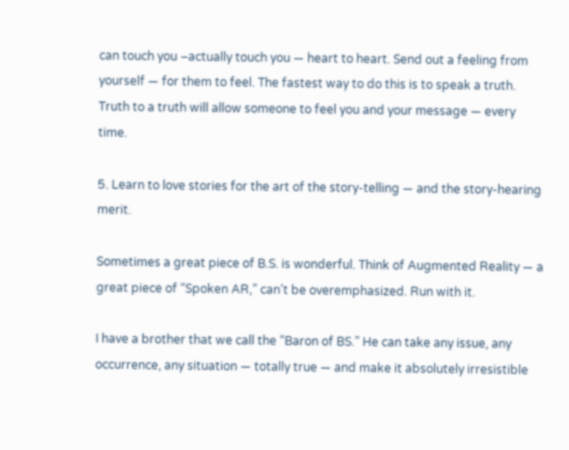can touch you –actually touch you — heart to heart. Send out a feeling from yourself — for them to feel. The fastest way to do this is to speak a truth. Truth to a truth will allow someone to feel you and your message — every time.

5. Learn to love stories for the art of the story-telling — and the story-hearing merit.

Sometimes a great piece of B.S. is wonderful. Think of Augmented Reality — a great piece of “Spoken AR,” can’t be overemphasized. Run with it.

I have a brother that we call the “Baron of BS.” He can take any issue, any occurrence, any situation — totally true — and make it absolutely irresistible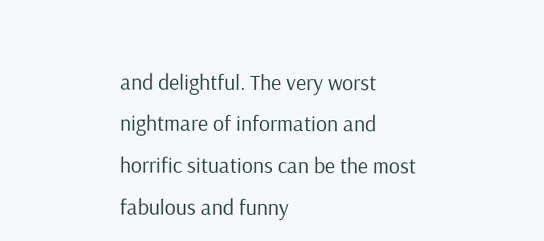and delightful. The very worst nightmare of information and horrific situations can be the most fabulous and funny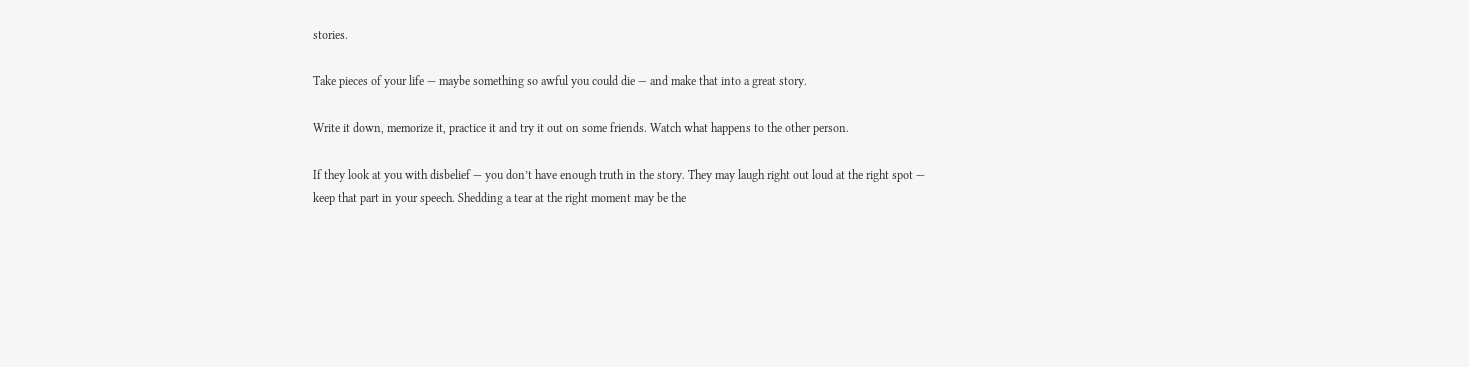stories.

Take pieces of your life — maybe something so awful you could die — and make that into a great story.

Write it down, memorize it, practice it and try it out on some friends. Watch what happens to the other person.

If they look at you with disbelief — you don’t have enough truth in the story. They may laugh right out loud at the right spot — keep that part in your speech. Shedding a tear at the right moment may be the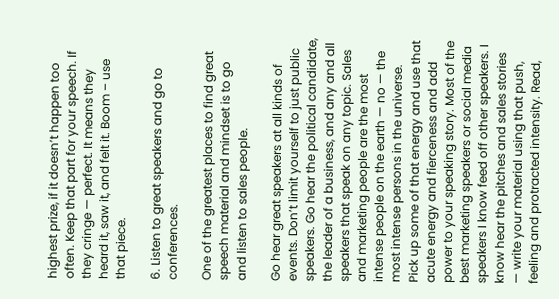highest prize, if it doesn’t happen too often. Keep that part for your speech. If they cringe — perfect. It means they heard it, saw it, and felt it. Boom – use that piece.

6. Listen to great speakers and go to conferences.

One of the greatest places to find great speech material and mindset is to go and listen to sales people.

Go hear great speakers at all kinds of events. Don’t limit yourself to just public speakers. Go hear the political candidate, the leader of a business, and any and all speakers that speak on any topic. Sales and marketing people are the most intense people on the earth — no — the most intense persons in the universe. Pick up some of that energy and use that acute energy and fierceness and add power to your speaking story. Most of the best marketing speakers or social media speakers I know feed off other speakers. I know hear the pitches and sales stories — write your material using that push, feeling and protracted intensity. Read,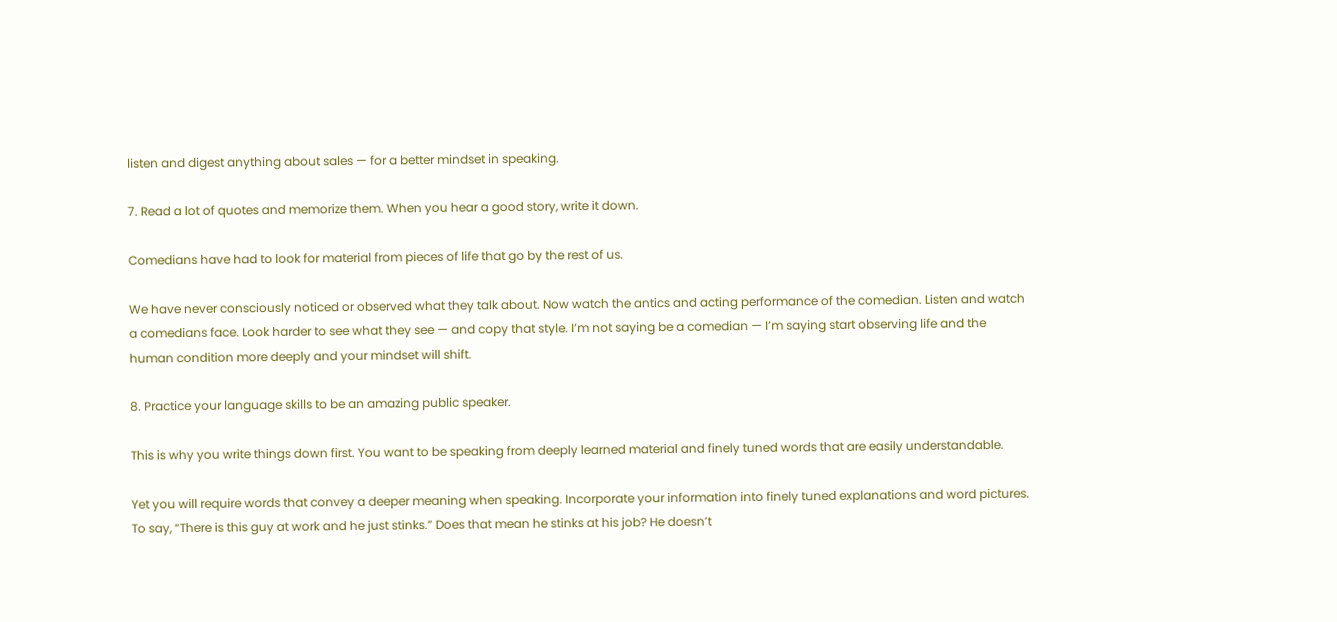listen and digest anything about sales — for a better mindset in speaking.

7. Read a lot of quotes and memorize them. When you hear a good story, write it down.

Comedians have had to look for material from pieces of life that go by the rest of us.

We have never consciously noticed or observed what they talk about. Now watch the antics and acting performance of the comedian. Listen and watch a comedians face. Look harder to see what they see — and copy that style. I’m not saying be a comedian — I’m saying start observing life and the human condition more deeply and your mindset will shift.

8. Practice your language skills to be an amazing public speaker.

This is why you write things down first. You want to be speaking from deeply learned material and finely tuned words that are easily understandable.

Yet you will require words that convey a deeper meaning when speaking. Incorporate your information into finely tuned explanations and word pictures. To say, “There is this guy at work and he just stinks.” Does that mean he stinks at his job? He doesn’t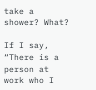take a shower? What?

If I say, “There is a person at work who I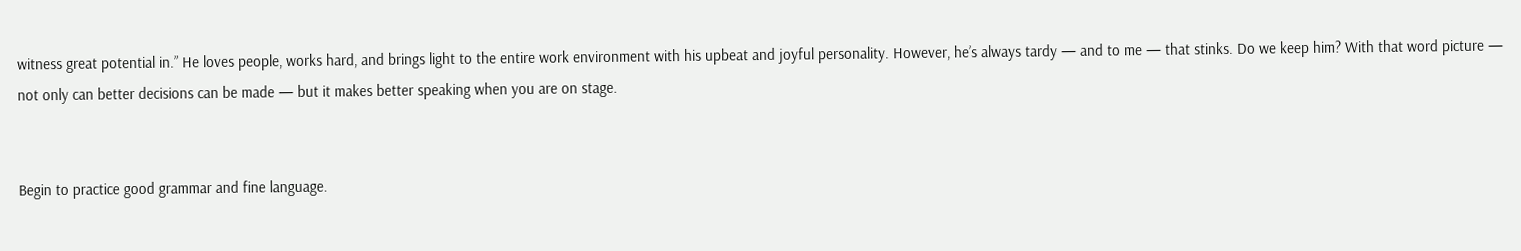witness great potential in.” He loves people, works hard, and brings light to the entire work environment with his upbeat and joyful personality. However, he’s always tardy — and to me — that stinks. Do we keep him? With that word picture — not only can better decisions can be made — but it makes better speaking when you are on stage.


Begin to practice good grammar and fine language.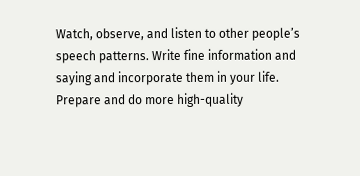Watch, observe, and listen to other people’s speech patterns. Write fine information and saying and incorporate them in your life. Prepare and do more high-quality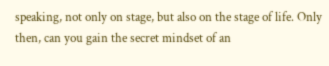speaking, not only on stage, but also on the stage of life. Only then, can you gain the secret mindset of an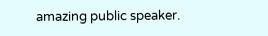amazing public speaker.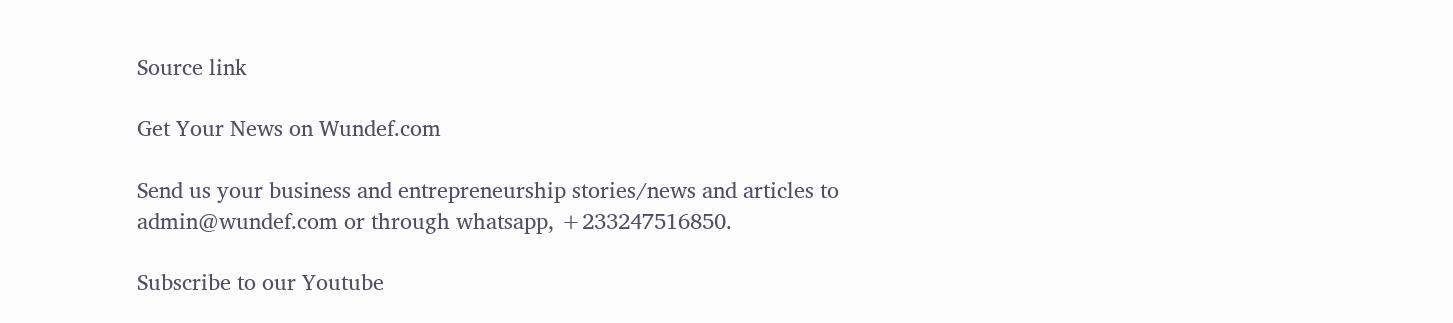Source link

Get Your News on Wundef.com

Send us your business and entrepreneurship stories/news and articles to admin@wundef.com or through whatsapp, +233247516850.

Subscribe to our Youtube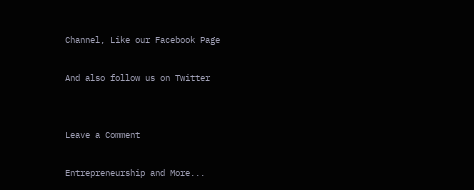Channel, Like our Facebook Page

And also follow us on Twitter


Leave a Comment

Entrepreneurship and More...